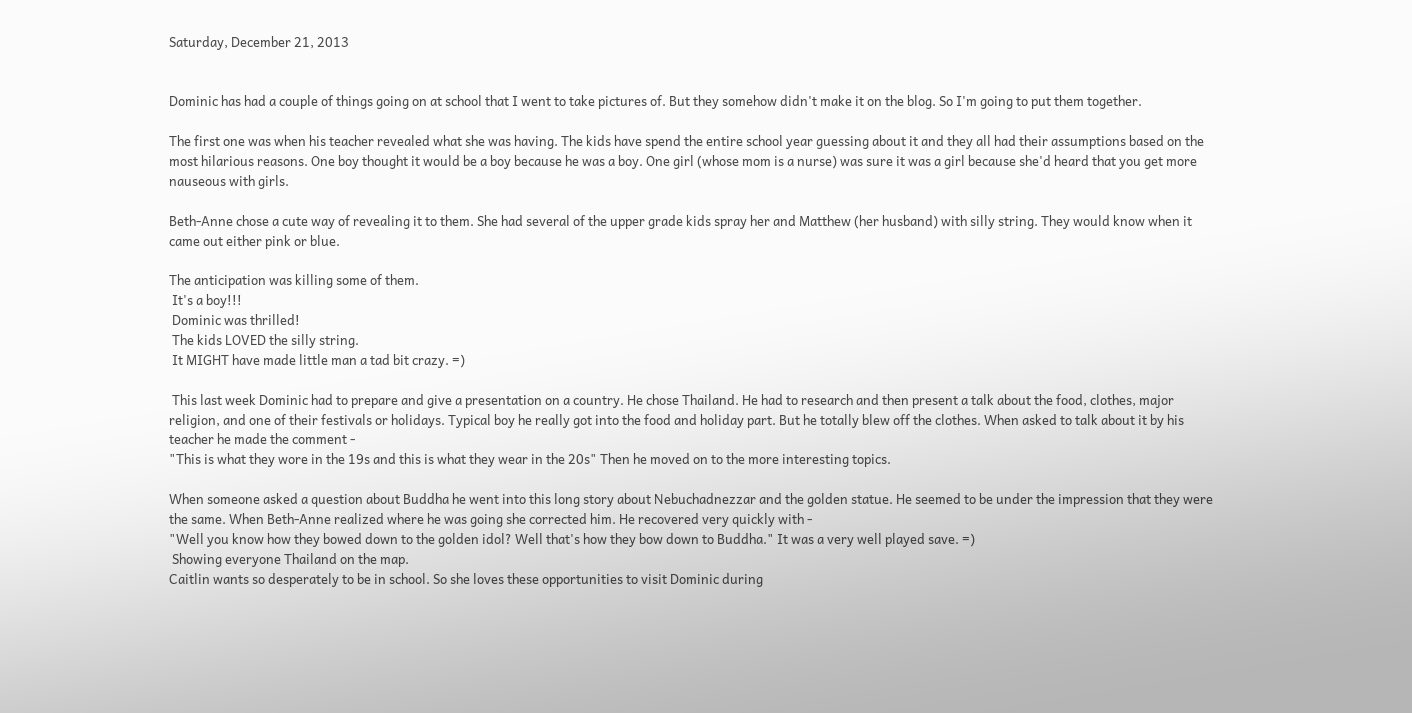Saturday, December 21, 2013


Dominic has had a couple of things going on at school that I went to take pictures of. But they somehow didn't make it on the blog. So I'm going to put them together.

The first one was when his teacher revealed what she was having. The kids have spend the entire school year guessing about it and they all had their assumptions based on the most hilarious reasons. One boy thought it would be a boy because he was a boy. One girl (whose mom is a nurse) was sure it was a girl because she'd heard that you get more nauseous with girls.

Beth-Anne chose a cute way of revealing it to them. She had several of the upper grade kids spray her and Matthew (her husband) with silly string. They would know when it came out either pink or blue.

The anticipation was killing some of them.
 It's a boy!!!
 Dominic was thrilled!
 The kids LOVED the silly string.
 It MIGHT have made little man a tad bit crazy. =)

 This last week Dominic had to prepare and give a presentation on a country. He chose Thailand. He had to research and then present a talk about the food, clothes, major religion, and one of their festivals or holidays. Typical boy he really got into the food and holiday part. But he totally blew off the clothes. When asked to talk about it by his teacher he made the comment -
"This is what they wore in the 19s and this is what they wear in the 20s" Then he moved on to the more interesting topics.

When someone asked a question about Buddha he went into this long story about Nebuchadnezzar and the golden statue. He seemed to be under the impression that they were the same. When Beth-Anne realized where he was going she corrected him. He recovered very quickly with -
"Well you know how they bowed down to the golden idol? Well that's how they bow down to Buddha." It was a very well played save. =)
 Showing everyone Thailand on the map.
Caitlin wants so desperately to be in school. So she loves these opportunities to visit Dominic during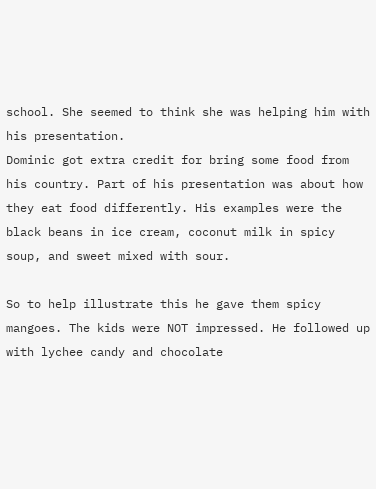school. She seemed to think she was helping him with his presentation.
Dominic got extra credit for bring some food from his country. Part of his presentation was about how they eat food differently. His examples were the black beans in ice cream, coconut milk in spicy soup, and sweet mixed with sour.

So to help illustrate this he gave them spicy mangoes. The kids were NOT impressed. He followed up with lychee candy and chocolate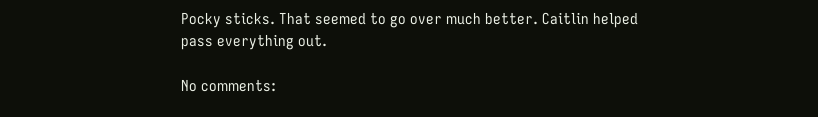Pocky sticks. That seemed to go over much better. Caitlin helped pass everything out.

No comments: